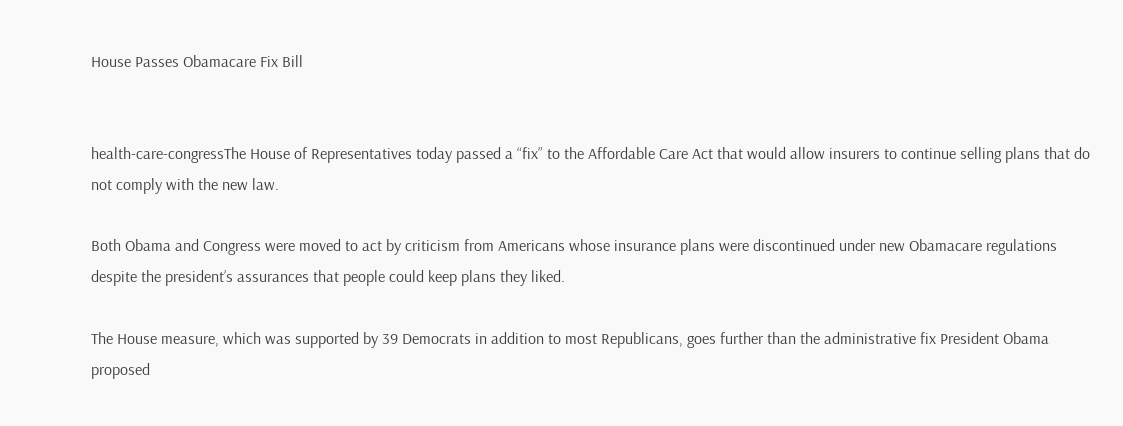House Passes Obamacare Fix Bill


health-care-congressThe House of Representatives today passed a “fix” to the Affordable Care Act that would allow insurers to continue selling plans that do not comply with the new law.

Both Obama and Congress were moved to act by criticism from Americans whose insurance plans were discontinued under new Obamacare regulations despite the president’s assurances that people could keep plans they liked.

The House measure, which was supported by 39 Democrats in addition to most Republicans, goes further than the administrative fix President Obama proposed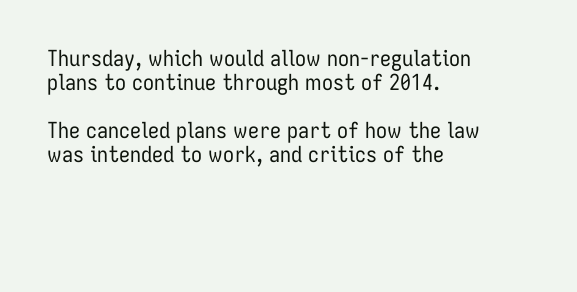Thursday, which would allow non-regulation plans to continue through most of 2014.

The canceled plans were part of how the law was intended to work, and critics of the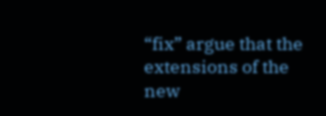“fix” argue that the extensions of the new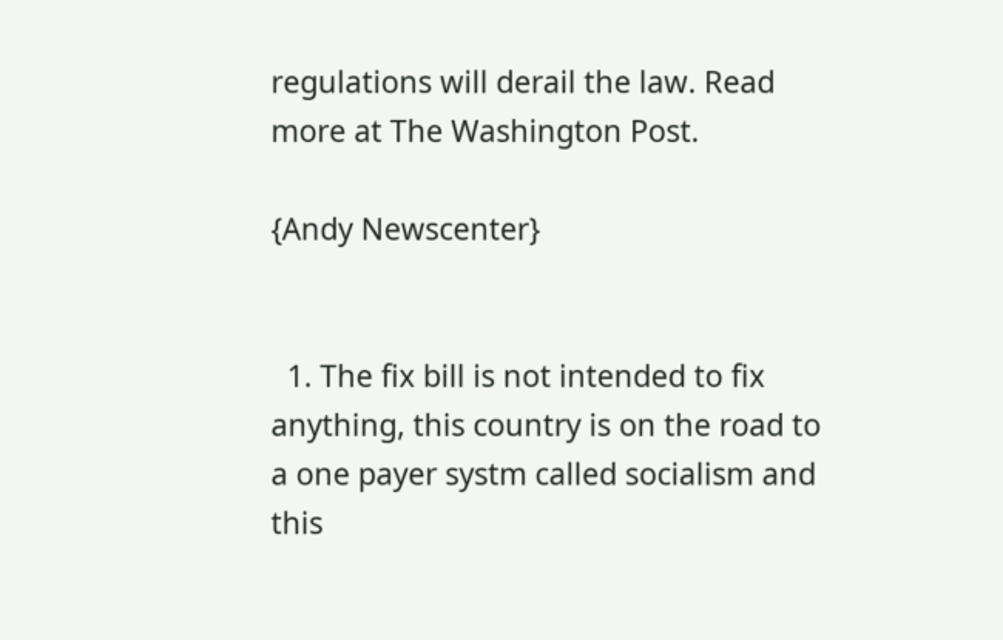regulations will derail the law. Read more at The Washington Post.

{Andy Newscenter}


  1. The fix bill is not intended to fix anything, this country is on the road to a one payer systm called socialism and this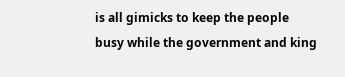is all gimicks to keep the people busy while the government and king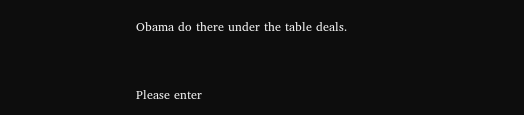Obama do there under the table deals.


Please enter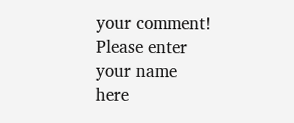your comment!
Please enter your name here